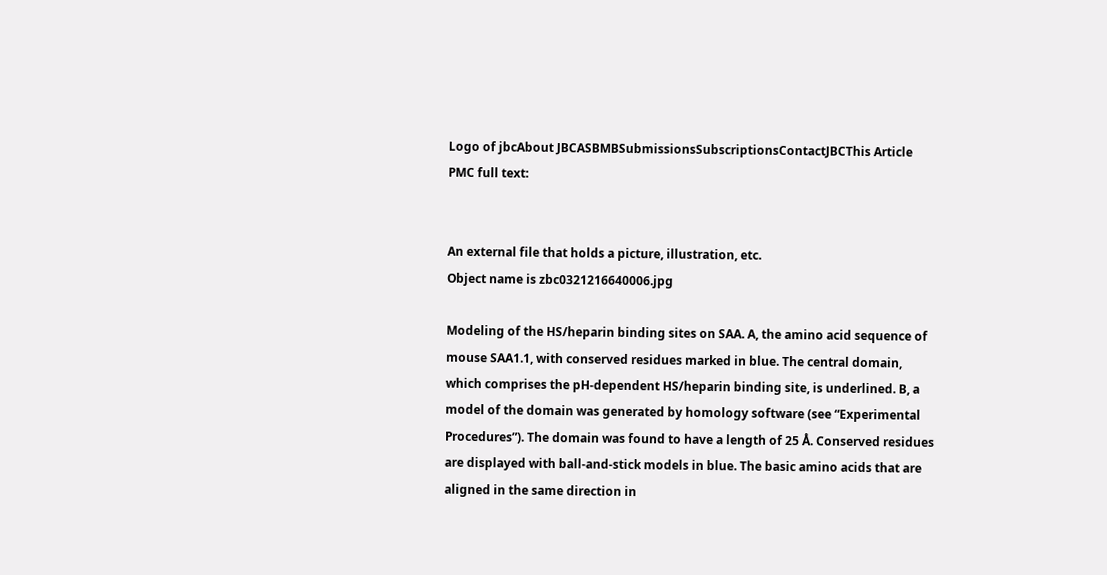Logo of jbcAbout JBCASBMBSubmissionsSubscriptionsContactJBCThis Article
PMC full text:


An external file that holds a picture, illustration, etc.
Object name is zbc0321216640006.jpg

Modeling of the HS/heparin binding sites on SAA. A, the amino acid sequence of mouse SAA1.1, with conserved residues marked in blue. The central domain, which comprises the pH-dependent HS/heparin binding site, is underlined. B, a model of the domain was generated by homology software (see “Experimental Procedures”). The domain was found to have a length of 25 Å. Conserved residues are displayed with ball-and-stick models in blue. The basic amino acids that are aligned in the same direction in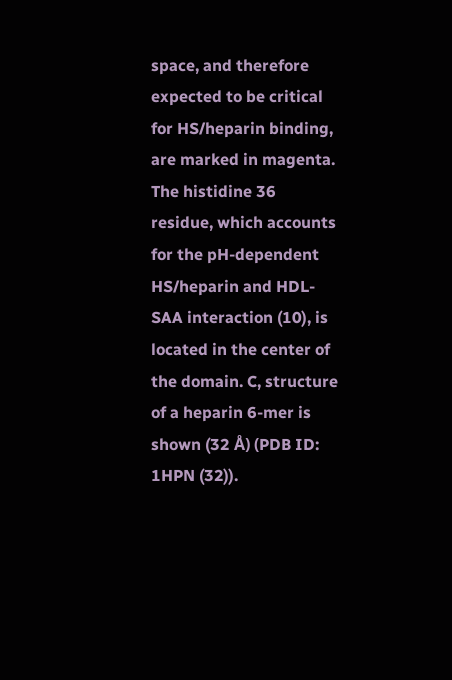space, and therefore expected to be critical for HS/heparin binding, are marked in magenta. The histidine 36 residue, which accounts for the pH-dependent HS/heparin and HDL-SAA interaction (10), is located in the center of the domain. C, structure of a heparin 6-mer is shown (32 Å) (PDB ID: 1HPN (32)).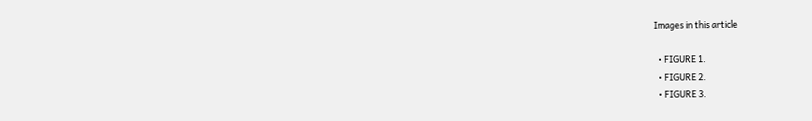Images in this article

  • FIGURE 1.
  • FIGURE 2.
  • FIGURE 3.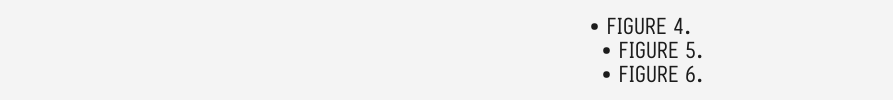• FIGURE 4.
  • FIGURE 5.
  • FIGURE 6.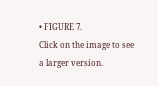• FIGURE 7.
Click on the image to see a larger version.